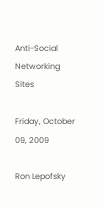Anti-Social Networking Sites

Friday, October 09, 2009

Ron Lepofsky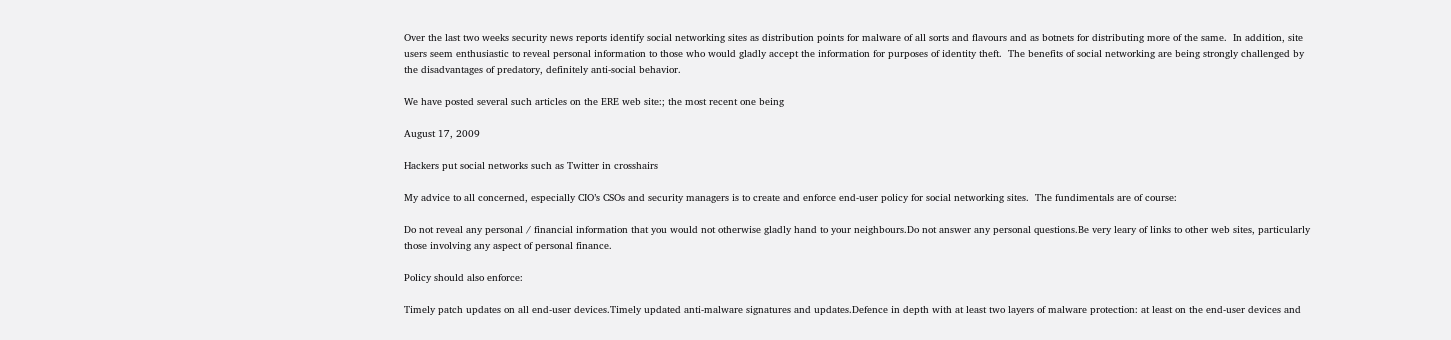Over the last two weeks security news reports identify social networking sites as distribution points for malware of all sorts and flavours and as botnets for distributing more of the same.  In addition, site users seem enthusiastic to reveal personal information to those who would gladly accept the information for purposes of identity theft.  The benefits of social networking are being strongly challenged by the disadvantages of predatory, definitely anti-social behavior.

We have posted several such articles on the ERE web site:; the most recent one being

August 17, 2009

Hackers put social networks such as Twitter in crosshairs

My advice to all concerned, especially CIO’s CSOs and security managers is to create and enforce end-user policy for social networking sites.  The fundimentals are of course:

Do not reveal any personal / financial information that you would not otherwise gladly hand to your neighbours.Do not answer any personal questions.Be very leary of links to other web sites, particularly those involving any aspect of personal finance.

Policy should also enforce:

Timely patch updates on all end-user devices.Timely updated anti-malware signatures and updates.Defence in depth with at least two layers of malware protection: at least on the end-user devices and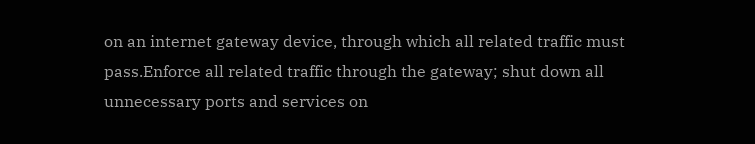on an internet gateway device, through which all related traffic must pass.Enforce all related traffic through the gateway; shut down all unnecessary ports and services on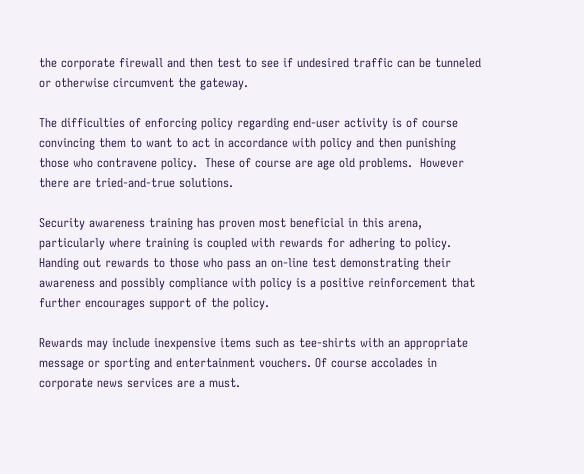the corporate firewall and then test to see if undesired traffic can be tunneled or otherwise circumvent the gateway.

The difficulties of enforcing policy regarding end-user activity is of course convincing them to want to act in accordance with policy and then punishing those who contravene policy.  These of course are age old problems.  However there are tried-and-true solutions.

Security awareness training has proven most beneficial in this arena, particularly where training is coupled with rewards for adhering to policy.  Handing out rewards to those who pass an on-line test demonstrating their awareness and possibly compliance with policy is a positive reinforcement that further encourages support of the policy.

Rewards may include inexpensive items such as tee-shirts with an appropriate message or sporting and entertainment vouchers. Of course accolades in corporate news services are a must.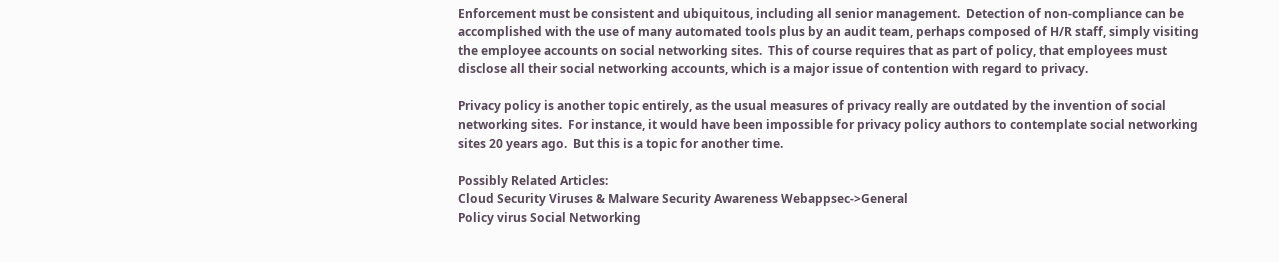Enforcement must be consistent and ubiquitous, including all senior management.  Detection of non-compliance can be accomplished with the use of many automated tools plus by an audit team, perhaps composed of H/R staff, simply visiting the employee accounts on social networking sites.  This of course requires that as part of policy, that employees must disclose all their social networking accounts, which is a major issue of contention with regard to privacy.

Privacy policy is another topic entirely, as the usual measures of privacy really are outdated by the invention of social networking sites.  For instance, it would have been impossible for privacy policy authors to contemplate social networking sites 20 years ago.  But this is a topic for another time.

Possibly Related Articles:
Cloud Security Viruses & Malware Security Awareness Webappsec->General
Policy virus Social Networking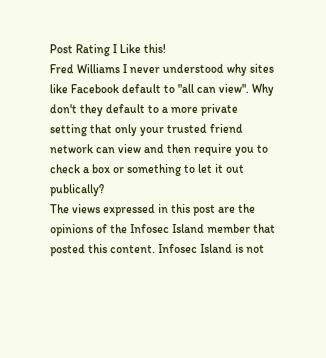Post Rating I Like this!
Fred Williams I never understood why sites like Facebook default to "all can view". Why don't they default to a more private setting that only your trusted friend network can view and then require you to check a box or something to let it out publically?
The views expressed in this post are the opinions of the Infosec Island member that posted this content. Infosec Island is not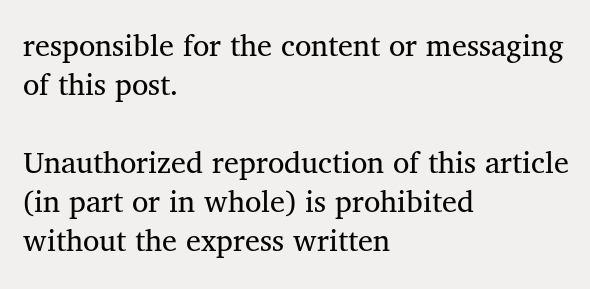responsible for the content or messaging of this post.

Unauthorized reproduction of this article (in part or in whole) is prohibited without the express written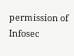permission of Infosec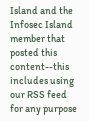Island and the Infosec Island member that posted this content--this includes using our RSS feed for any purpose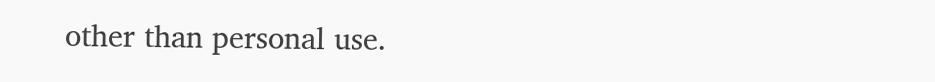other than personal use.